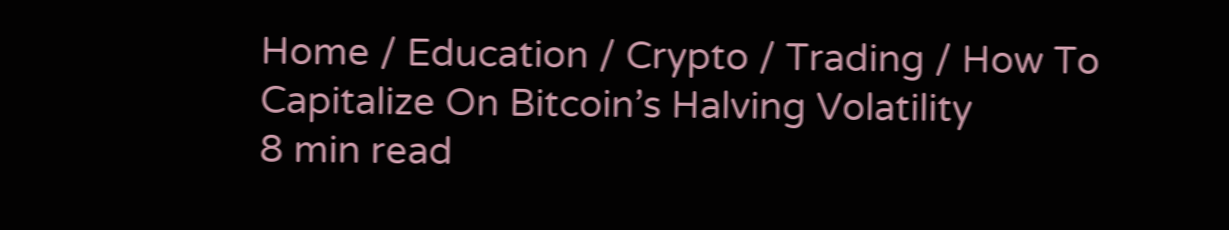Home / Education / Crypto / Trading / How To Capitalize On Bitcoin’s Halving Volatility
8 min read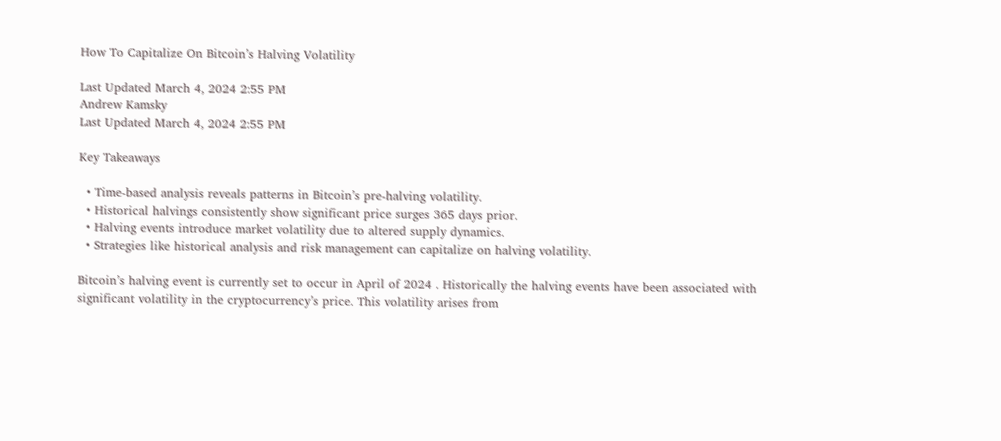How To Capitalize On Bitcoin’s Halving Volatility

Last Updated March 4, 2024 2:55 PM
Andrew Kamsky
Last Updated March 4, 2024 2:55 PM

Key Takeaways

  • Time-based analysis reveals patterns in Bitcoin’s pre-halving volatility.
  • Historical halvings consistently show significant price surges 365 days prior.
  • Halving events introduce market volatility due to altered supply dynamics.
  • Strategies like historical analysis and risk management can capitalize on halving volatility.

Bitcoin’s halving event is currently set to occur in April of 2024 . Historically the halving events have been associated with significant volatility in the cryptocurrency’s price. This volatility arises from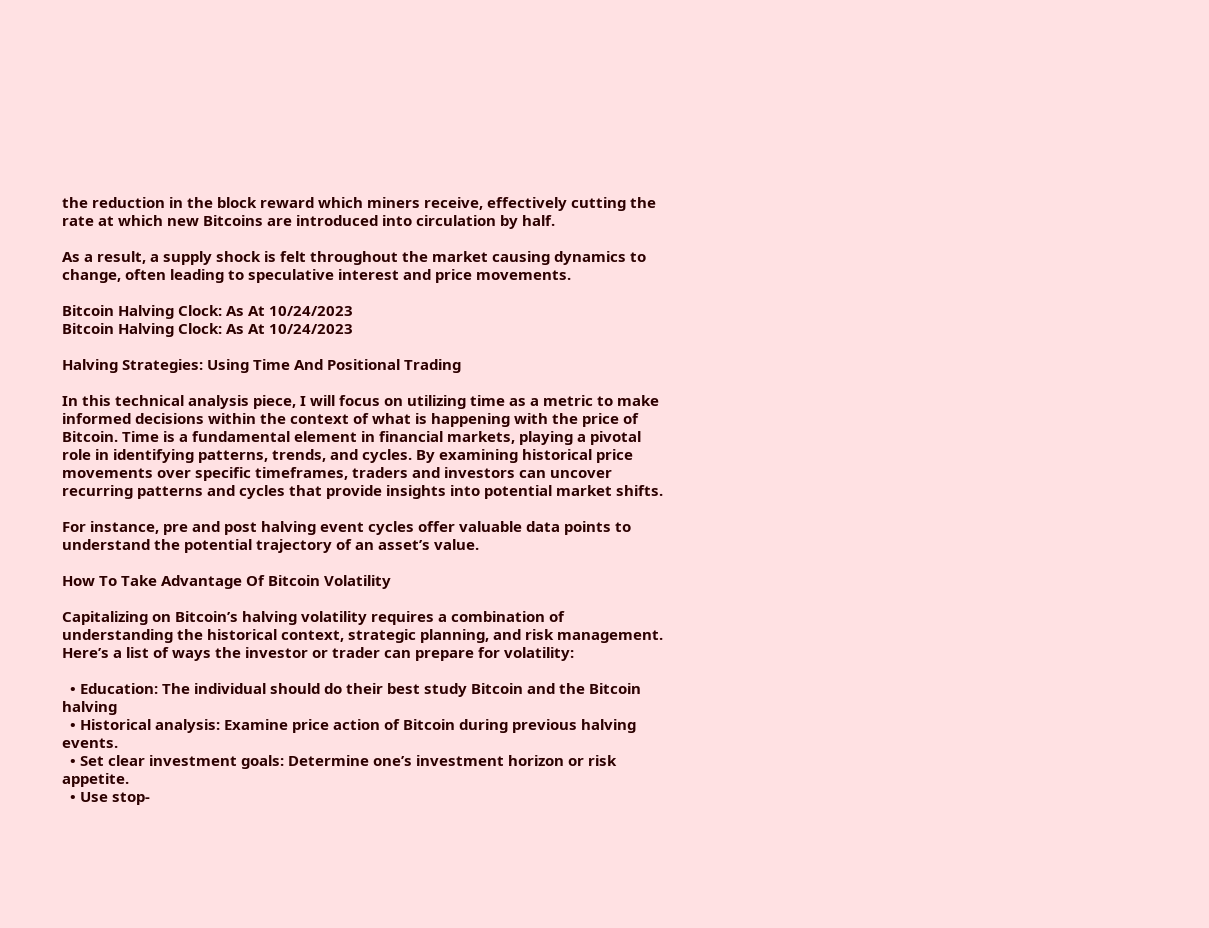the reduction in the block reward which miners receive, effectively cutting the rate at which new Bitcoins are introduced into circulation by half.

As a result, a supply shock is felt throughout the market causing dynamics to change, often leading to speculative interest and price movements.

Bitcoin Halving Clock: As At 10/24/2023
Bitcoin Halving Clock: As At 10/24/2023

Halving Strategies: Using Time And Positional Trading

In this technical analysis piece, I will focus on utilizing time as a metric to make informed decisions within the context of what is happening with the price of Bitcoin. Time is a fundamental element in financial markets, playing a pivotal role in identifying patterns, trends, and cycles. By examining historical price movements over specific timeframes, traders and investors can uncover recurring patterns and cycles that provide insights into potential market shifts.

For instance, pre and post halving event cycles offer valuable data points to understand the potential trajectory of an asset’s value.

How To Take Advantage Of Bitcoin Volatility

Capitalizing on Bitcoin’s halving volatility requires a combination of understanding the historical context, strategic planning, and risk management. Here’s a list of ways the investor or trader can prepare for volatility:

  • Education: The individual should do their best study Bitcoin and the Bitcoin halving
  • Historical analysis: Examine price action of Bitcoin during previous halving events.
  • Set clear investment goals: Determine one’s investment horizon or risk appetite.
  • Use stop-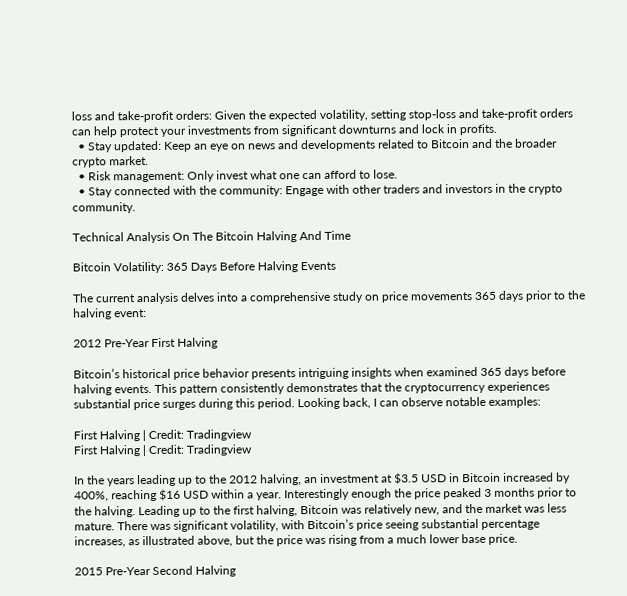loss and take-profit orders: Given the expected volatility, setting stop-loss and take-profit orders can help protect your investments from significant downturns and lock in profits.
  • Stay updated: Keep an eye on news and developments related to Bitcoin and the broader crypto market.
  • Risk management: Only invest what one can afford to lose.
  • Stay connected with the community: Engage with other traders and investors in the crypto community.

Technical Analysis On The Bitcoin Halving And Time

Bitcoin Volatility: 365 Days Before Halving Events

The current analysis delves into a comprehensive study on price movements 365 days prior to the halving event:

2012 Pre-Year First Halving

Bitcoin’s historical price behavior presents intriguing insights when examined 365 days before halving events. This pattern consistently demonstrates that the cryptocurrency experiences substantial price surges during this period. Looking back, I can observe notable examples:

First Halving | Credit: Tradingview
First Halving | Credit: Tradingview

In the years leading up to the 2012 halving, an investment at $3.5 USD in Bitcoin increased by 400%, reaching $16 USD within a year. Interestingly enough the price peaked 3 months prior to the halving. Leading up to the first halving, Bitcoin was relatively new, and the market was less mature. There was significant volatility, with Bitcoin’s price seeing substantial percentage increases, as illustrated above, but the price was rising from a much lower base price.

2015 Pre-Year Second Halving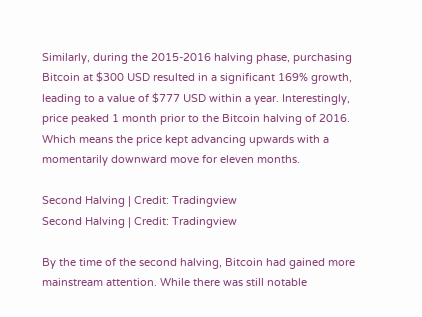Similarly, during the 2015-2016 halving phase, purchasing Bitcoin at $300 USD resulted in a significant 169% growth, leading to a value of $777 USD within a year. Interestingly, price peaked 1 month prior to the Bitcoin halving of 2016. Which means the price kept advancing upwards with a momentarily downward move for eleven months.

Second Halving | Credit: Tradingview
Second Halving | Credit: Tradingview

By the time of the second halving, Bitcoin had gained more mainstream attention. While there was still notable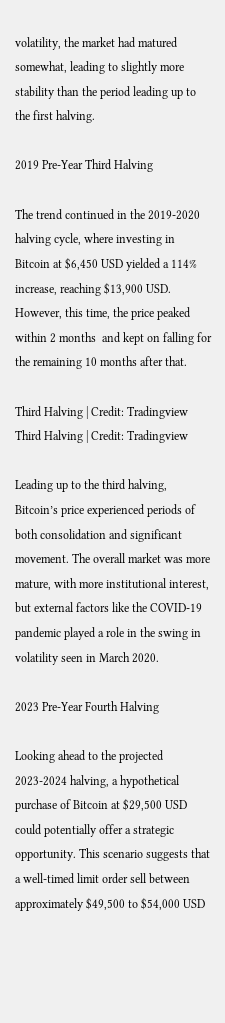volatility, the market had matured somewhat, leading to slightly more stability than the period leading up to the first halving.

2019 Pre-Year Third Halving

The trend continued in the 2019-2020 halving cycle, where investing in Bitcoin at $6,450 USD yielded a 114% increase, reaching $13,900 USD. However, this time, the price peaked within 2 months  and kept on falling for the remaining 10 months after that.

Third Halving | Credit: Tradingview
Third Halving | Credit: Tradingview

Leading up to the third halving, Bitcoin’s price experienced periods of both consolidation and significant movement. The overall market was more mature, with more institutional interest, but external factors like the COVID-19 pandemic played a role in the swing in volatility seen in March 2020.

2023 Pre-Year Fourth Halving

Looking ahead to the projected 2023-2024 halving, a hypothetical purchase of Bitcoin at $29,500 USD could potentially offer a strategic opportunity. This scenario suggests that a well-timed limit order sell between approximately $49,500 to $54,000 USD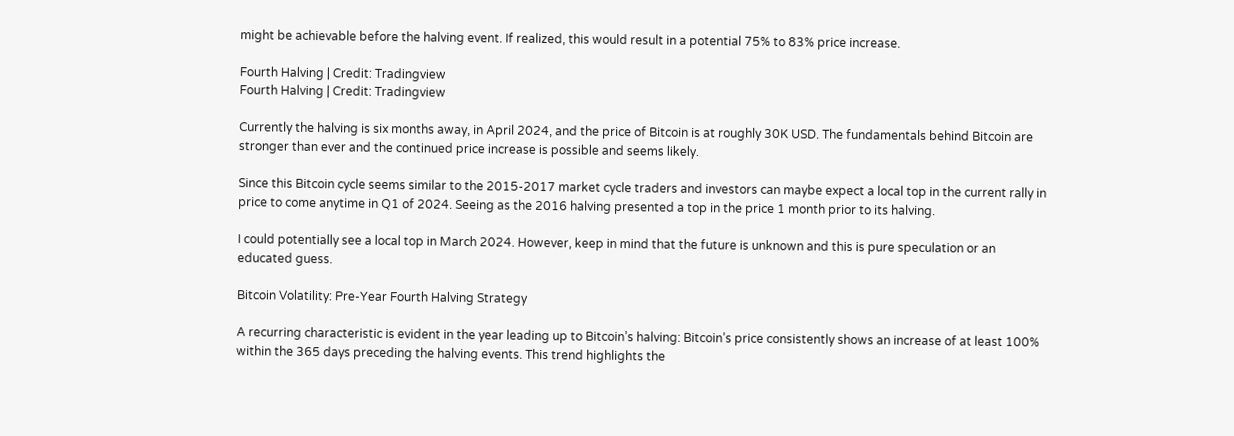might be achievable before the halving event. If realized, this would result in a potential 75% to 83% price increase.

Fourth Halving | Credit: Tradingview
Fourth Halving | Credit: Tradingview

Currently the halving is six months away, in April 2024, and the price of Bitcoin is at roughly 30K USD. The fundamentals behind Bitcoin are stronger than ever and the continued price increase is possible and seems likely.

Since this Bitcoin cycle seems similar to the 2015-2017 market cycle traders and investors can maybe expect a local top in the current rally in price to come anytime in Q1 of 2024. Seeing as the 2016 halving presented a top in the price 1 month prior to its halving.

I could potentially see a local top in March 2024. However, keep in mind that the future is unknown and this is pure speculation or an educated guess.

Bitcoin Volatility: Pre-Year Fourth Halving Strategy

A recurring characteristic is evident in the year leading up to Bitcoin’s halving: Bitcoin’s price consistently shows an increase of at least 100% within the 365 days preceding the halving events. This trend highlights the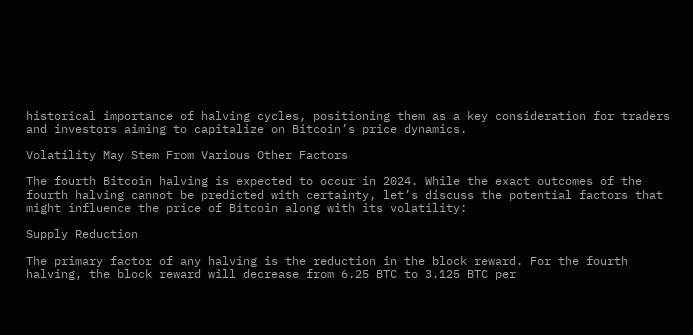historical importance of halving cycles, positioning them as a key consideration for traders and investors aiming to capitalize on Bitcoin’s price dynamics.

Volatility May Stem From Various Other Factors

The fourth Bitcoin halving is expected to occur in 2024. While the exact outcomes of the fourth halving cannot be predicted with certainty, let’s discuss the potential factors that might influence the price of Bitcoin along with its volatility:

Supply Reduction

The primary factor of any halving is the reduction in the block reward. For the fourth halving, the block reward will decrease from 6.25 BTC to 3.125 BTC per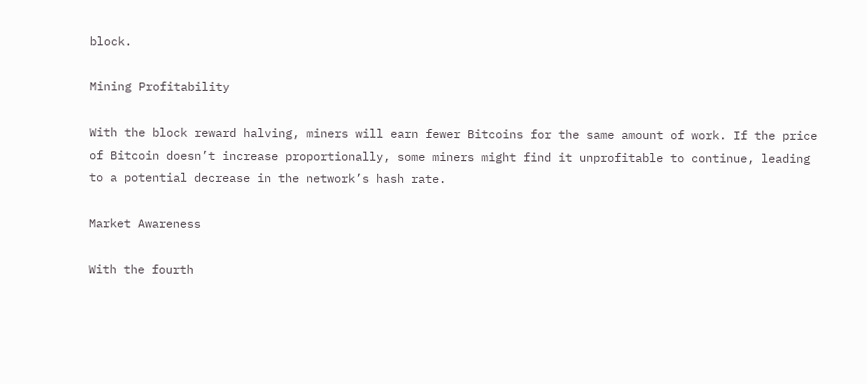block.

Mining Profitability

With the block reward halving, miners will earn fewer Bitcoins for the same amount of work. If the price of Bitcoin doesn’t increase proportionally, some miners might find it unprofitable to continue, leading to a potential decrease in the network’s hash rate.

Market Awareness

With the fourth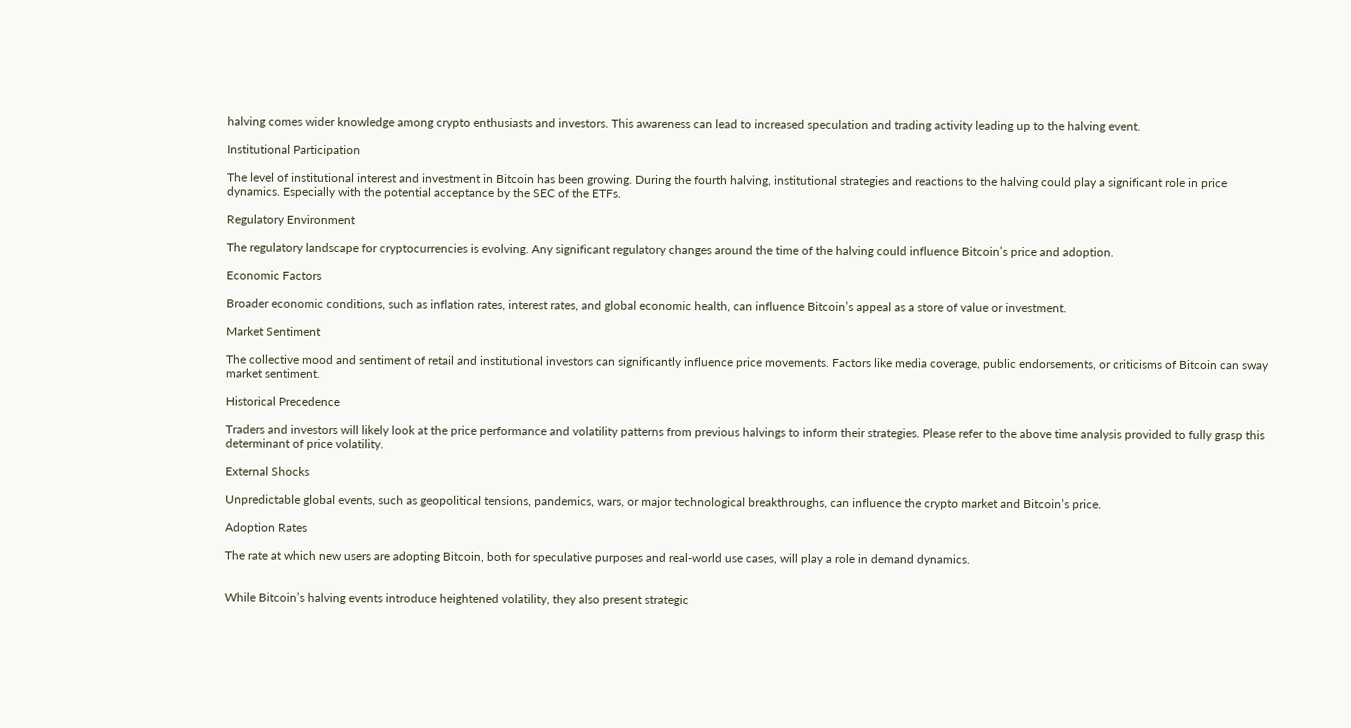halving comes wider knowledge among crypto enthusiasts and investors. This awareness can lead to increased speculation and trading activity leading up to the halving event.

Institutional Participation

The level of institutional interest and investment in Bitcoin has been growing. During the fourth halving, institutional strategies and reactions to the halving could play a significant role in price dynamics. Especially with the potential acceptance by the SEC of the ETFs.

Regulatory Environment

The regulatory landscape for cryptocurrencies is evolving. Any significant regulatory changes around the time of the halving could influence Bitcoin’s price and adoption.

Economic Factors

Broader economic conditions, such as inflation rates, interest rates, and global economic health, can influence Bitcoin’s appeal as a store of value or investment.

Market Sentiment

The collective mood and sentiment of retail and institutional investors can significantly influence price movements. Factors like media coverage, public endorsements, or criticisms of Bitcoin can sway market sentiment.

Historical Precedence

Traders and investors will likely look at the price performance and volatility patterns from previous halvings to inform their strategies. Please refer to the above time analysis provided to fully grasp this determinant of price volatility.

External Shocks

Unpredictable global events, such as geopolitical tensions, pandemics, wars, or major technological breakthroughs, can influence the crypto market and Bitcoin’s price.

Adoption Rates

The rate at which new users are adopting Bitcoin, both for speculative purposes and real-world use cases, will play a role in demand dynamics.


While Bitcoin’s halving events introduce heightened volatility, they also present strategic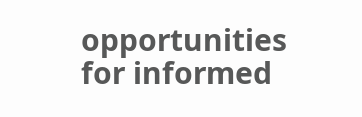opportunities for informed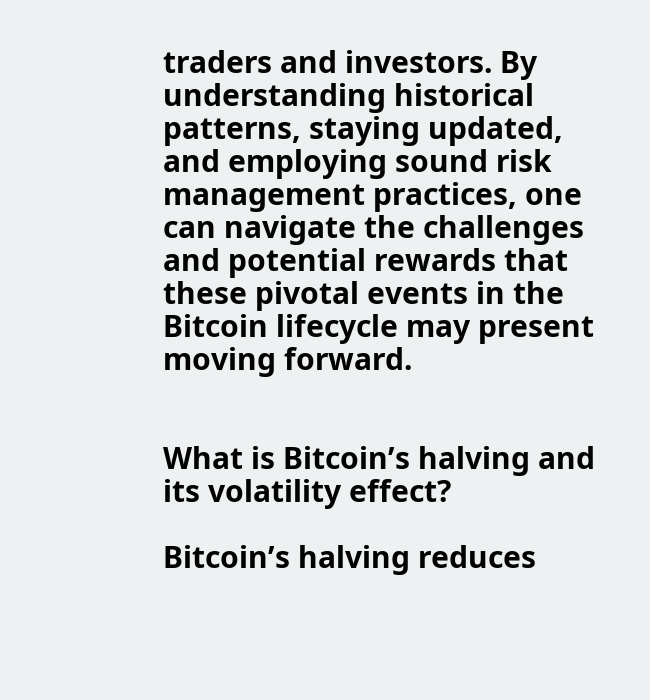traders and investors. By understanding historical patterns, staying updated, and employing sound risk management practices, one can navigate the challenges and potential rewards that these pivotal events in the Bitcoin lifecycle may present moving forward.


What is Bitcoin’s halving and its volatility effect?

Bitcoin’s halving reduces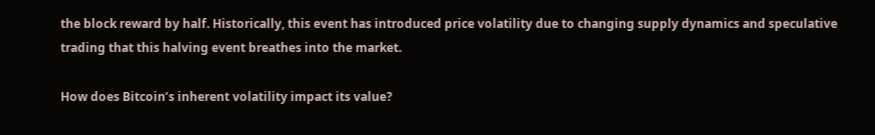the block reward by half. Historically, this event has introduced price volatility due to changing supply dynamics and speculative trading that this halving event breathes into the market.

How does Bitcoin’s inherent volatility impact its value?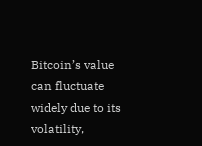Bitcoin’s value can fluctuate widely due to its volatility,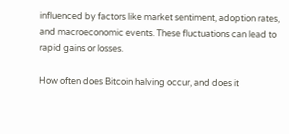influenced by factors like market sentiment, adoption rates, and macroeconomic events. These fluctuations can lead to rapid gains or losses.

How often does Bitcoin halving occur, and does it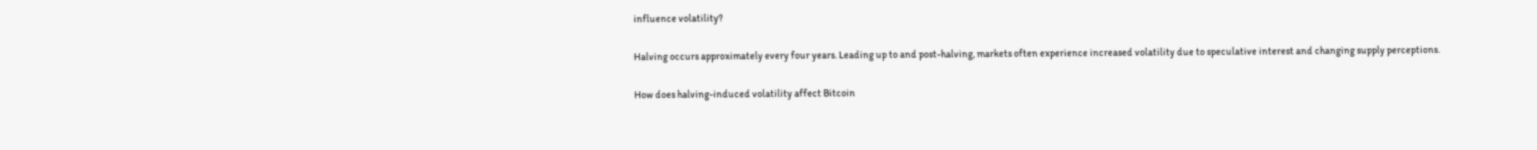influence volatility?

Halving occurs approximately every four years. Leading up to and post-halving, markets often experience increased volatility due to speculative interest and changing supply perceptions.

How does halving-induced volatility affect Bitcoin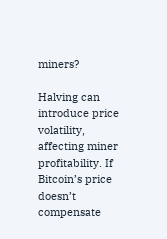miners?

Halving can introduce price volatility, affecting miner profitability. If Bitcoin’s price doesn’t compensate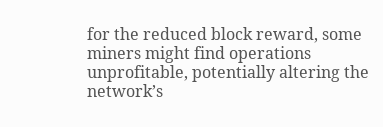for the reduced block reward, some miners might find operations unprofitable, potentially altering the network’s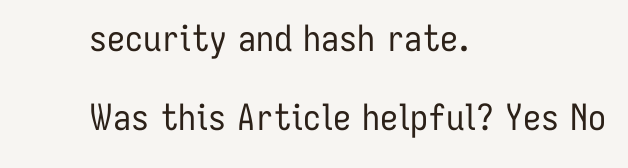security and hash rate.

Was this Article helpful? Yes No